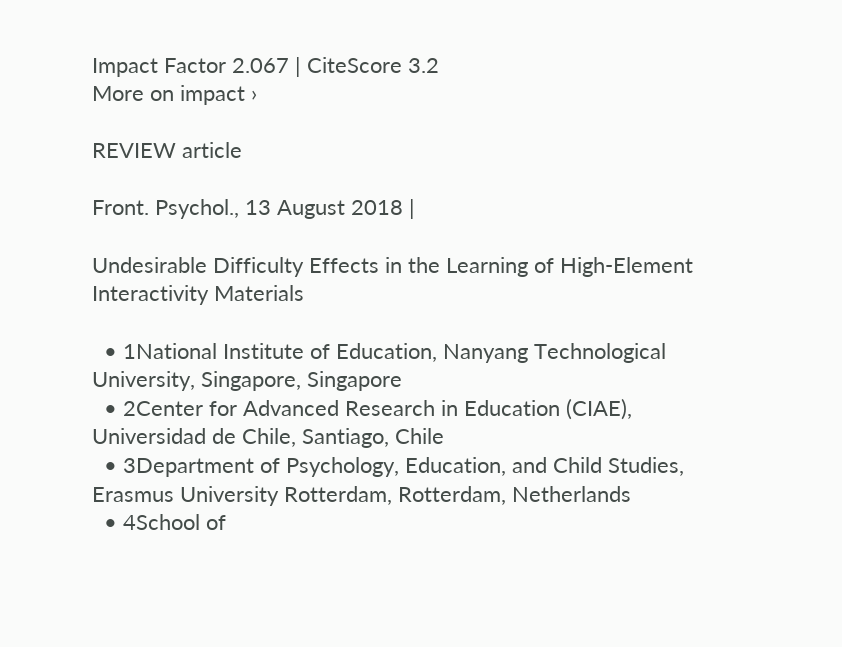Impact Factor 2.067 | CiteScore 3.2
More on impact ›

REVIEW article

Front. Psychol., 13 August 2018 |

Undesirable Difficulty Effects in the Learning of High-Element Interactivity Materials

  • 1National Institute of Education, Nanyang Technological University, Singapore, Singapore
  • 2Center for Advanced Research in Education (CIAE), Universidad de Chile, Santiago, Chile
  • 3Department of Psychology, Education, and Child Studies, Erasmus University Rotterdam, Rotterdam, Netherlands
  • 4School of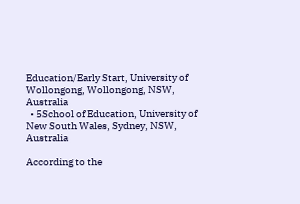Education/Early Start, University of Wollongong, Wollongong, NSW, Australia
  • 5School of Education, University of New South Wales, Sydney, NSW, Australia

According to the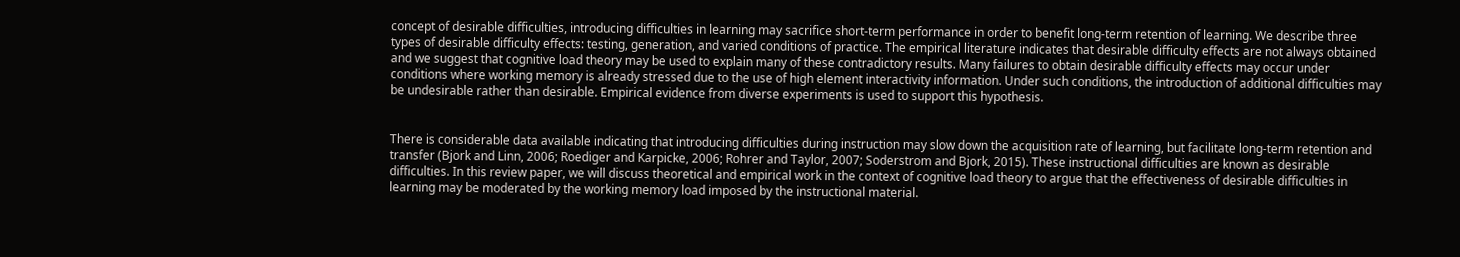concept of desirable difficulties, introducing difficulties in learning may sacrifice short-term performance in order to benefit long-term retention of learning. We describe three types of desirable difficulty effects: testing, generation, and varied conditions of practice. The empirical literature indicates that desirable difficulty effects are not always obtained and we suggest that cognitive load theory may be used to explain many of these contradictory results. Many failures to obtain desirable difficulty effects may occur under conditions where working memory is already stressed due to the use of high element interactivity information. Under such conditions, the introduction of additional difficulties may be undesirable rather than desirable. Empirical evidence from diverse experiments is used to support this hypothesis.


There is considerable data available indicating that introducing difficulties during instruction may slow down the acquisition rate of learning, but facilitate long-term retention and transfer (Bjork and Linn, 2006; Roediger and Karpicke, 2006; Rohrer and Taylor, 2007; Soderstrom and Bjork, 2015). These instructional difficulties are known as desirable difficulties. In this review paper, we will discuss theoretical and empirical work in the context of cognitive load theory to argue that the effectiveness of desirable difficulties in learning may be moderated by the working memory load imposed by the instructional material.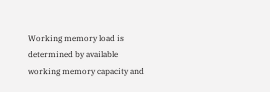Working memory load is determined by available working memory capacity and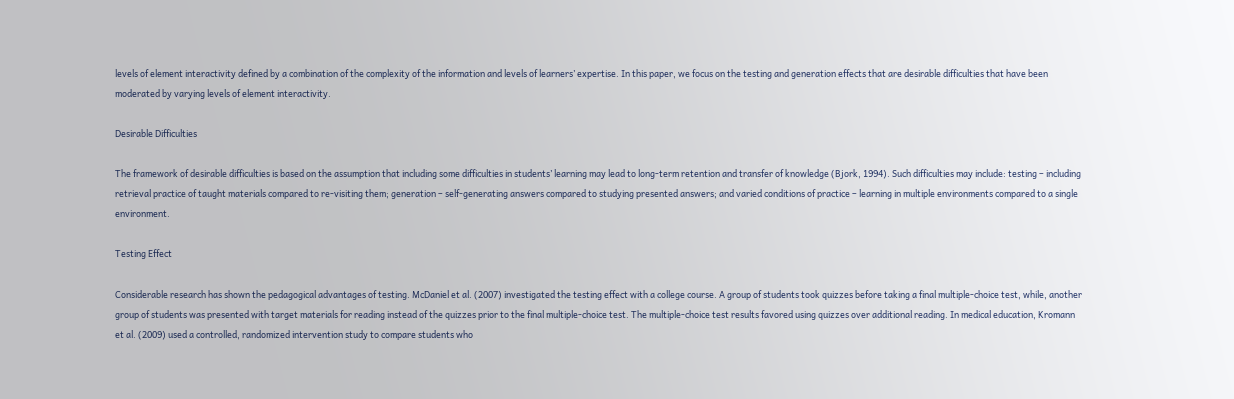levels of element interactivity defined by a combination of the complexity of the information and levels of learners’ expertise. In this paper, we focus on the testing and generation effects that are desirable difficulties that have been moderated by varying levels of element interactivity.

Desirable Difficulties

The framework of desirable difficulties is based on the assumption that including some difficulties in students’ learning may lead to long-term retention and transfer of knowledge (Bjork, 1994). Such difficulties may include: testing – including retrieval practice of taught materials compared to re-visiting them; generation – self-generating answers compared to studying presented answers; and varied conditions of practice – learning in multiple environments compared to a single environment.

Testing Effect

Considerable research has shown the pedagogical advantages of testing. McDaniel et al. (2007) investigated the testing effect with a college course. A group of students took quizzes before taking a final multiple-choice test, while, another group of students was presented with target materials for reading instead of the quizzes prior to the final multiple-choice test. The multiple-choice test results favored using quizzes over additional reading. In medical education, Kromann et al. (2009) used a controlled, randomized intervention study to compare students who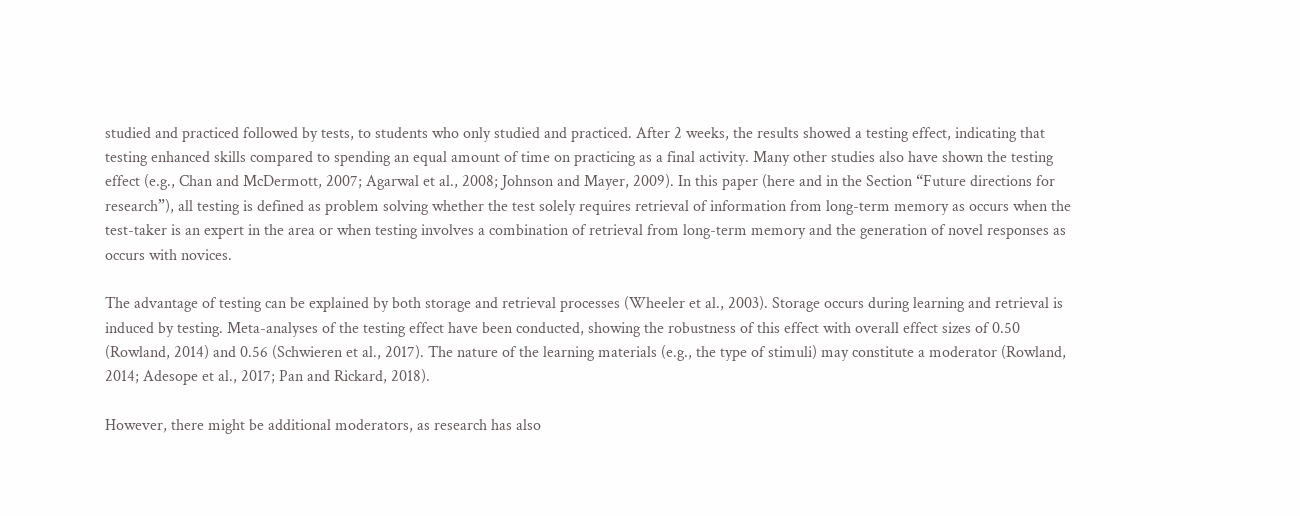studied and practiced followed by tests, to students who only studied and practiced. After 2 weeks, the results showed a testing effect, indicating that testing enhanced skills compared to spending an equal amount of time on practicing as a final activity. Many other studies also have shown the testing effect (e.g., Chan and McDermott, 2007; Agarwal et al., 2008; Johnson and Mayer, 2009). In this paper (here and in the Section “Future directions for research”), all testing is defined as problem solving whether the test solely requires retrieval of information from long-term memory as occurs when the test-taker is an expert in the area or when testing involves a combination of retrieval from long-term memory and the generation of novel responses as occurs with novices.

The advantage of testing can be explained by both storage and retrieval processes (Wheeler et al., 2003). Storage occurs during learning and retrieval is induced by testing. Meta-analyses of the testing effect have been conducted, showing the robustness of this effect with overall effect sizes of 0.50 (Rowland, 2014) and 0.56 (Schwieren et al., 2017). The nature of the learning materials (e.g., the type of stimuli) may constitute a moderator (Rowland, 2014; Adesope et al., 2017; Pan and Rickard, 2018).

However, there might be additional moderators, as research has also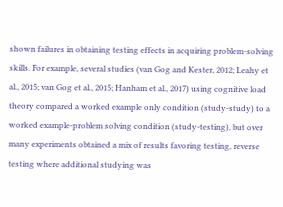shown failures in obtaining testing effects in acquiring problem-solving skills. For example, several studies (van Gog and Kester, 2012; Leahy et al., 2015; van Gog et al., 2015; Hanham et al., 2017) using cognitive load theory compared a worked example only condition (study-study) to a worked example-problem solving condition (study-testing), but over many experiments obtained a mix of results favoring testing, reverse testing where additional studying was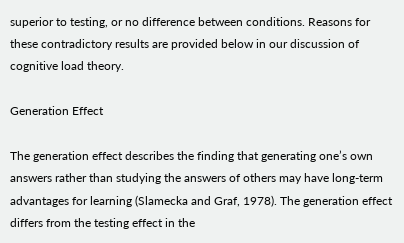superior to testing, or no difference between conditions. Reasons for these contradictory results are provided below in our discussion of cognitive load theory.

Generation Effect

The generation effect describes the finding that generating one’s own answers rather than studying the answers of others may have long-term advantages for learning (Slamecka and Graf, 1978). The generation effect differs from the testing effect in the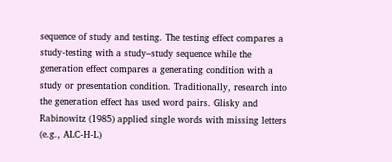sequence of study and testing. The testing effect compares a study-testing with a study–study sequence while the generation effect compares a generating condition with a study or presentation condition. Traditionally, research into the generation effect has used word pairs. Glisky and Rabinowitz (1985) applied single words with missing letters (e.g., ALC-H-L)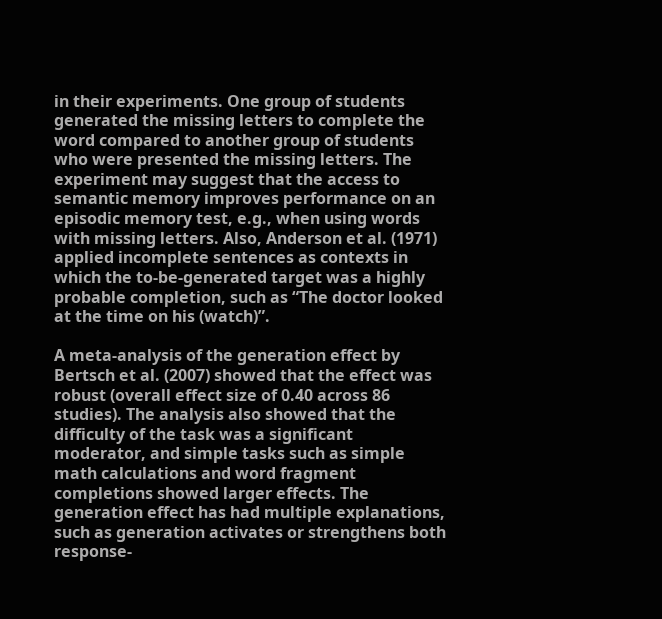in their experiments. One group of students generated the missing letters to complete the word compared to another group of students who were presented the missing letters. The experiment may suggest that the access to semantic memory improves performance on an episodic memory test, e.g., when using words with missing letters. Also, Anderson et al. (1971) applied incomplete sentences as contexts in which the to-be-generated target was a highly probable completion, such as “The doctor looked at the time on his (watch)”.

A meta-analysis of the generation effect by Bertsch et al. (2007) showed that the effect was robust (overall effect size of 0.40 across 86 studies). The analysis also showed that the difficulty of the task was a significant moderator, and simple tasks such as simple math calculations and word fragment completions showed larger effects. The generation effect has had multiple explanations, such as generation activates or strengthens both response-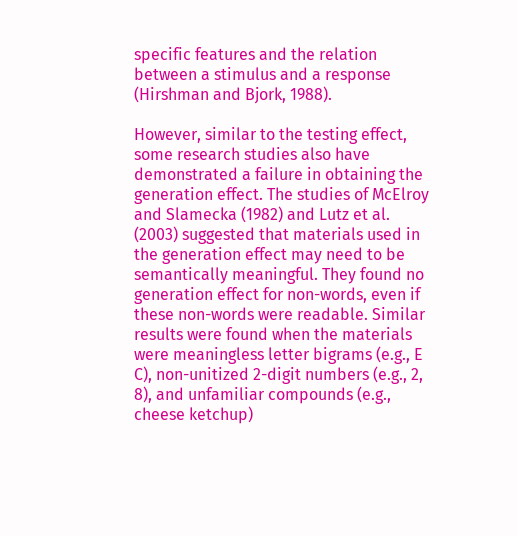specific features and the relation between a stimulus and a response (Hirshman and Bjork, 1988).

However, similar to the testing effect, some research studies also have demonstrated a failure in obtaining the generation effect. The studies of McElroy and Slamecka (1982) and Lutz et al. (2003) suggested that materials used in the generation effect may need to be semantically meaningful. They found no generation effect for non-words, even if these non-words were readable. Similar results were found when the materials were meaningless letter bigrams (e.g., E C), non-unitized 2-digit numbers (e.g., 2, 8), and unfamiliar compounds (e.g., cheese ketchup)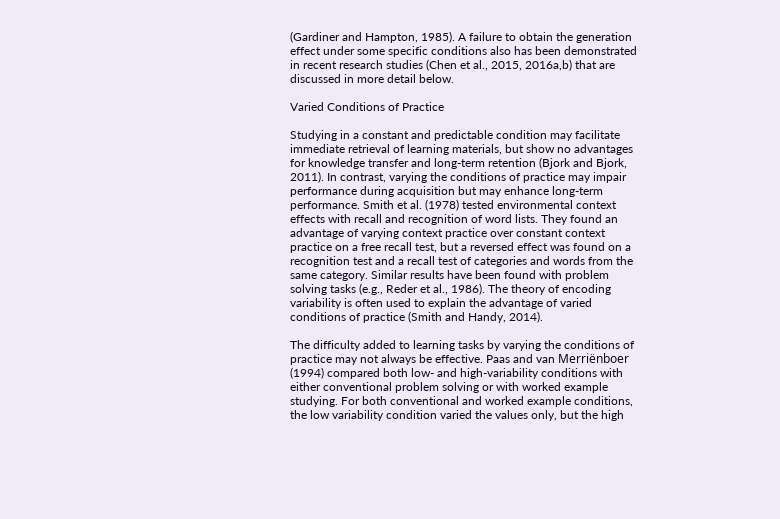(Gardiner and Hampton, 1985). A failure to obtain the generation effect under some specific conditions also has been demonstrated in recent research studies (Chen et al., 2015, 2016a,b) that are discussed in more detail below.

Varied Conditions of Practice

Studying in a constant and predictable condition may facilitate immediate retrieval of learning materials, but show no advantages for knowledge transfer and long-term retention (Bjork and Bjork, 2011). In contrast, varying the conditions of practice may impair performance during acquisition but may enhance long-term performance. Smith et al. (1978) tested environmental context effects with recall and recognition of word lists. They found an advantage of varying context practice over constant context practice on a free recall test, but a reversed effect was found on a recognition test and a recall test of categories and words from the same category. Similar results have been found with problem solving tasks (e.g., Reder et al., 1986). The theory of encoding variability is often used to explain the advantage of varied conditions of practice (Smith and Handy, 2014).

The difficulty added to learning tasks by varying the conditions of practice may not always be effective. Paas and van Merriënboer (1994) compared both low- and high-variability conditions with either conventional problem solving or with worked example studying. For both conventional and worked example conditions, the low variability condition varied the values only, but the high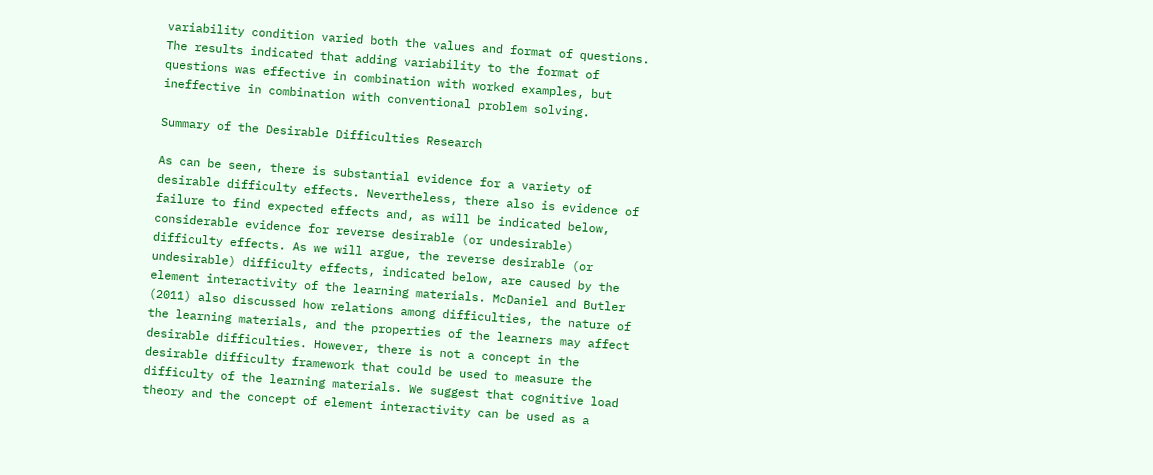variability condition varied both the values and format of questions. The results indicated that adding variability to the format of questions was effective in combination with worked examples, but ineffective in combination with conventional problem solving.

Summary of the Desirable Difficulties Research

As can be seen, there is substantial evidence for a variety of desirable difficulty effects. Nevertheless, there also is evidence of failure to find expected effects and, as will be indicated below, considerable evidence for reverse desirable (or undesirable) difficulty effects. As we will argue, the reverse desirable (or undesirable) difficulty effects, indicated below, are caused by the element interactivity of the learning materials. McDaniel and Butler (2011) also discussed how relations among difficulties, the nature of the learning materials, and the properties of the learners may affect desirable difficulties. However, there is not a concept in the desirable difficulty framework that could be used to measure the difficulty of the learning materials. We suggest that cognitive load theory and the concept of element interactivity can be used as a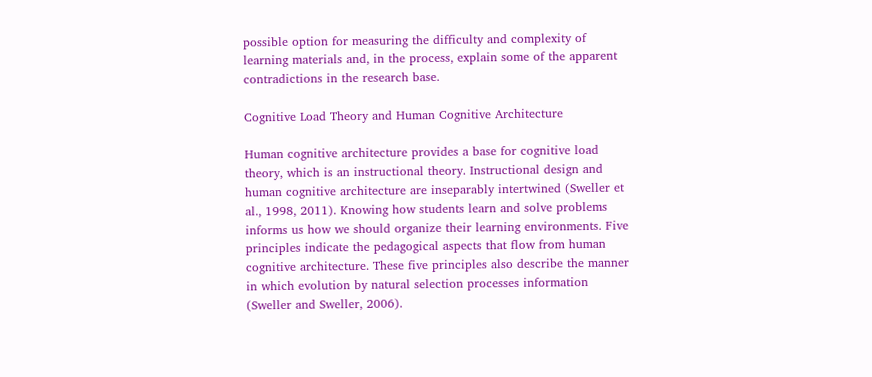possible option for measuring the difficulty and complexity of learning materials and, in the process, explain some of the apparent contradictions in the research base.

Cognitive Load Theory and Human Cognitive Architecture

Human cognitive architecture provides a base for cognitive load theory, which is an instructional theory. Instructional design and human cognitive architecture are inseparably intertwined (Sweller et al., 1998, 2011). Knowing how students learn and solve problems informs us how we should organize their learning environments. Five principles indicate the pedagogical aspects that flow from human cognitive architecture. These five principles also describe the manner in which evolution by natural selection processes information (Sweller and Sweller, 2006).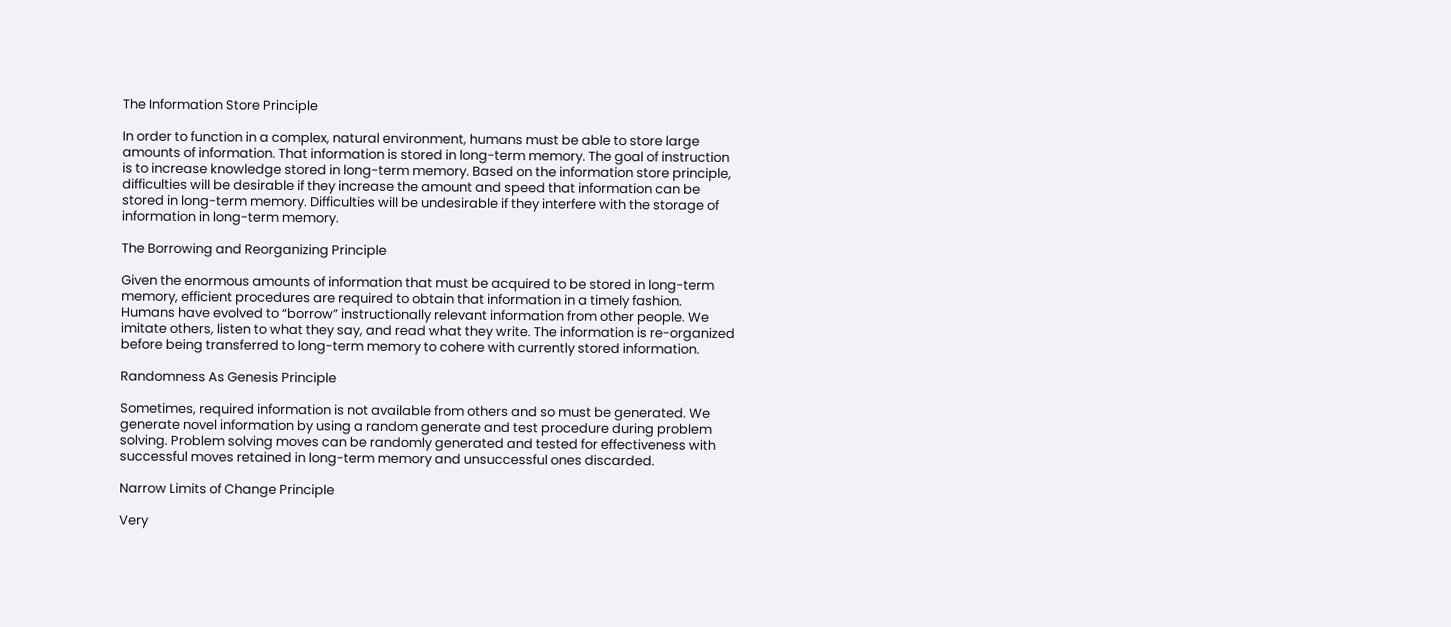The Information Store Principle

In order to function in a complex, natural environment, humans must be able to store large amounts of information. That information is stored in long-term memory. The goal of instruction is to increase knowledge stored in long-term memory. Based on the information store principle, difficulties will be desirable if they increase the amount and speed that information can be stored in long-term memory. Difficulties will be undesirable if they interfere with the storage of information in long-term memory.

The Borrowing and Reorganizing Principle

Given the enormous amounts of information that must be acquired to be stored in long-term memory, efficient procedures are required to obtain that information in a timely fashion. Humans have evolved to “borrow” instructionally relevant information from other people. We imitate others, listen to what they say, and read what they write. The information is re-organized before being transferred to long-term memory to cohere with currently stored information.

Randomness As Genesis Principle

Sometimes, required information is not available from others and so must be generated. We generate novel information by using a random generate and test procedure during problem solving. Problem solving moves can be randomly generated and tested for effectiveness with successful moves retained in long-term memory and unsuccessful ones discarded.

Narrow Limits of Change Principle

Very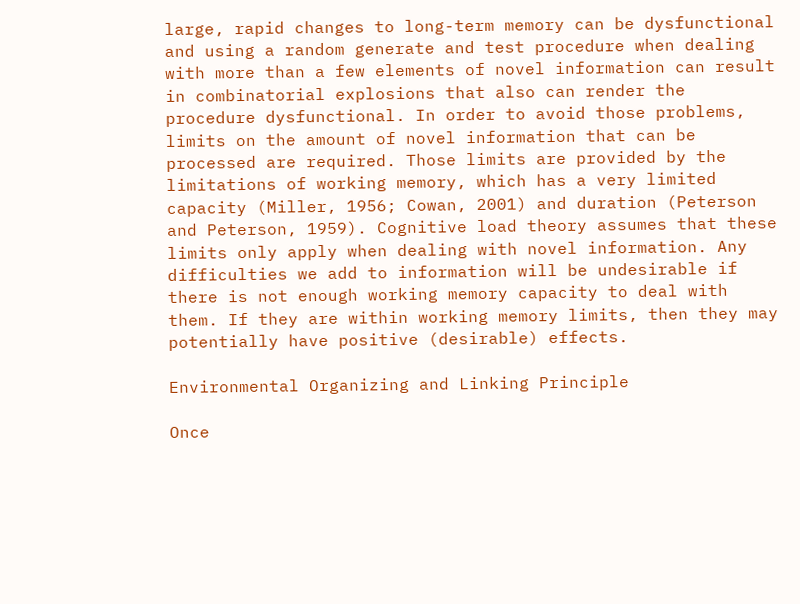large, rapid changes to long-term memory can be dysfunctional and using a random generate and test procedure when dealing with more than a few elements of novel information can result in combinatorial explosions that also can render the procedure dysfunctional. In order to avoid those problems, limits on the amount of novel information that can be processed are required. Those limits are provided by the limitations of working memory, which has a very limited capacity (Miller, 1956; Cowan, 2001) and duration (Peterson and Peterson, 1959). Cognitive load theory assumes that these limits only apply when dealing with novel information. Any difficulties we add to information will be undesirable if there is not enough working memory capacity to deal with them. If they are within working memory limits, then they may potentially have positive (desirable) effects.

Environmental Organizing and Linking Principle

Once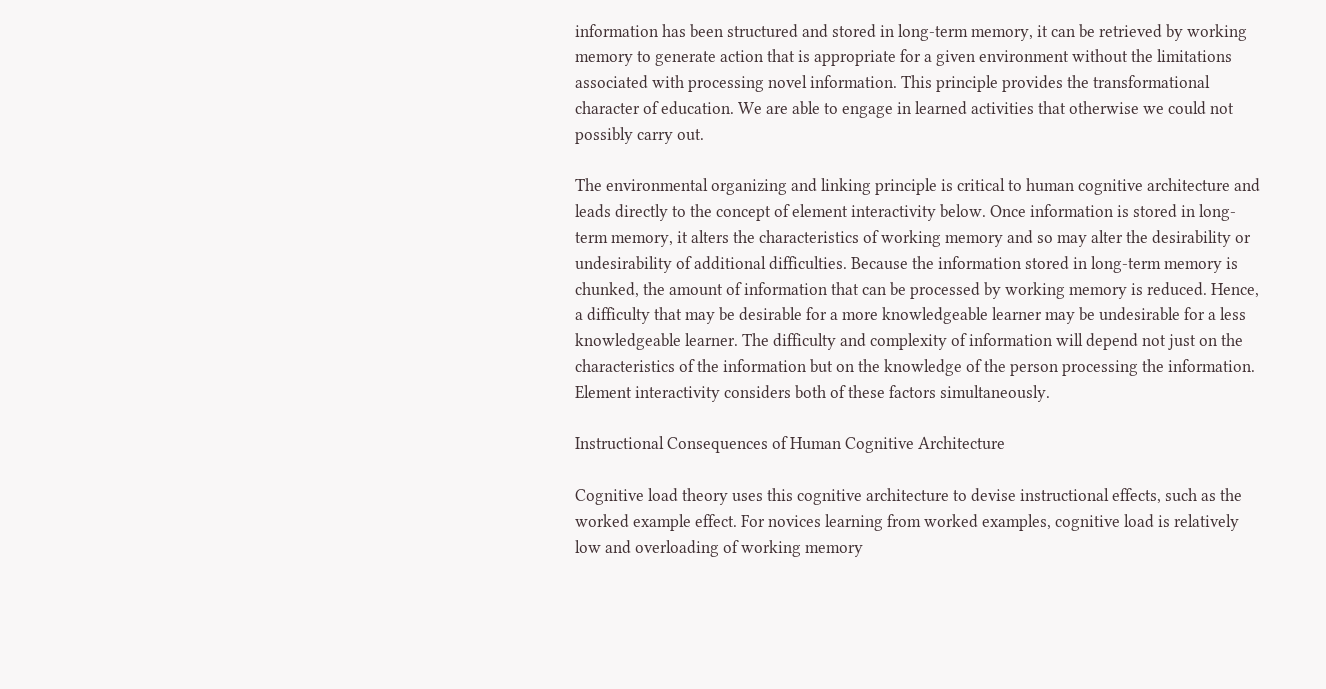information has been structured and stored in long-term memory, it can be retrieved by working memory to generate action that is appropriate for a given environment without the limitations associated with processing novel information. This principle provides the transformational character of education. We are able to engage in learned activities that otherwise we could not possibly carry out.

The environmental organizing and linking principle is critical to human cognitive architecture and leads directly to the concept of element interactivity below. Once information is stored in long-term memory, it alters the characteristics of working memory and so may alter the desirability or undesirability of additional difficulties. Because the information stored in long-term memory is chunked, the amount of information that can be processed by working memory is reduced. Hence, a difficulty that may be desirable for a more knowledgeable learner may be undesirable for a less knowledgeable learner. The difficulty and complexity of information will depend not just on the characteristics of the information but on the knowledge of the person processing the information. Element interactivity considers both of these factors simultaneously.

Instructional Consequences of Human Cognitive Architecture

Cognitive load theory uses this cognitive architecture to devise instructional effects, such as the worked example effect. For novices learning from worked examples, cognitive load is relatively low and overloading of working memory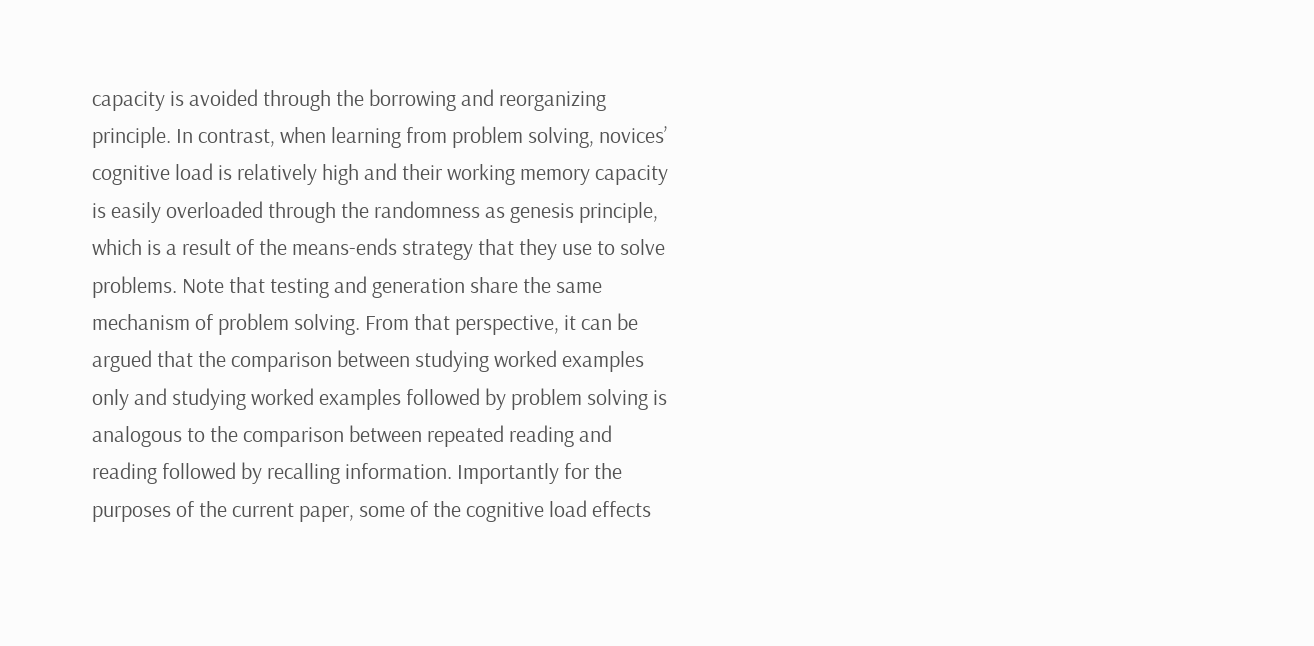capacity is avoided through the borrowing and reorganizing principle. In contrast, when learning from problem solving, novices’ cognitive load is relatively high and their working memory capacity is easily overloaded through the randomness as genesis principle, which is a result of the means-ends strategy that they use to solve problems. Note that testing and generation share the same mechanism of problem solving. From that perspective, it can be argued that the comparison between studying worked examples only and studying worked examples followed by problem solving is analogous to the comparison between repeated reading and reading followed by recalling information. Importantly for the purposes of the current paper, some of the cognitive load effects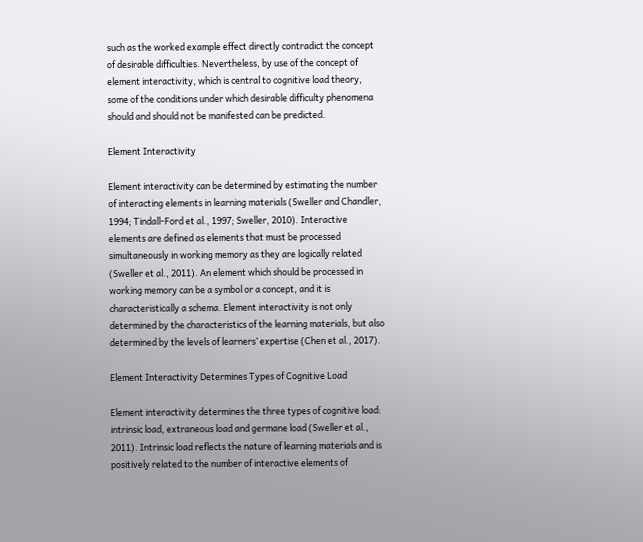such as the worked example effect directly contradict the concept of desirable difficulties. Nevertheless, by use of the concept of element interactivity, which is central to cognitive load theory, some of the conditions under which desirable difficulty phenomena should and should not be manifested can be predicted.

Element Interactivity

Element interactivity can be determined by estimating the number of interacting elements in learning materials (Sweller and Chandler, 1994; Tindall-Ford et al., 1997; Sweller, 2010). Interactive elements are defined as elements that must be processed simultaneously in working memory as they are logically related (Sweller et al., 2011). An element which should be processed in working memory can be a symbol or a concept, and it is characteristically a schema. Element interactivity is not only determined by the characteristics of the learning materials, but also determined by the levels of learners’ expertise (Chen et al., 2017).

Element Interactivity Determines Types of Cognitive Load

Element interactivity determines the three types of cognitive load: intrinsic load, extraneous load and germane load (Sweller et al., 2011). Intrinsic load reflects the nature of learning materials and is positively related to the number of interactive elements of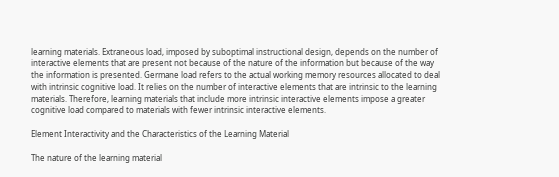learning materials. Extraneous load, imposed by suboptimal instructional design, depends on the number of interactive elements that are present not because of the nature of the information but because of the way the information is presented. Germane load refers to the actual working memory resources allocated to deal with intrinsic cognitive load. It relies on the number of interactive elements that are intrinsic to the learning materials. Therefore, learning materials that include more intrinsic interactive elements impose a greater cognitive load compared to materials with fewer intrinsic interactive elements.

Element Interactivity and the Characteristics of the Learning Material

The nature of the learning material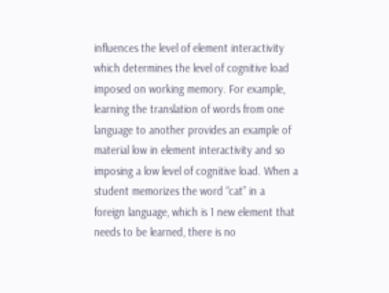influences the level of element interactivity which determines the level of cognitive load imposed on working memory. For example, learning the translation of words from one language to another provides an example of material low in element interactivity and so imposing a low level of cognitive load. When a student memorizes the word “cat” in a foreign language, which is 1 new element that needs to be learned, there is no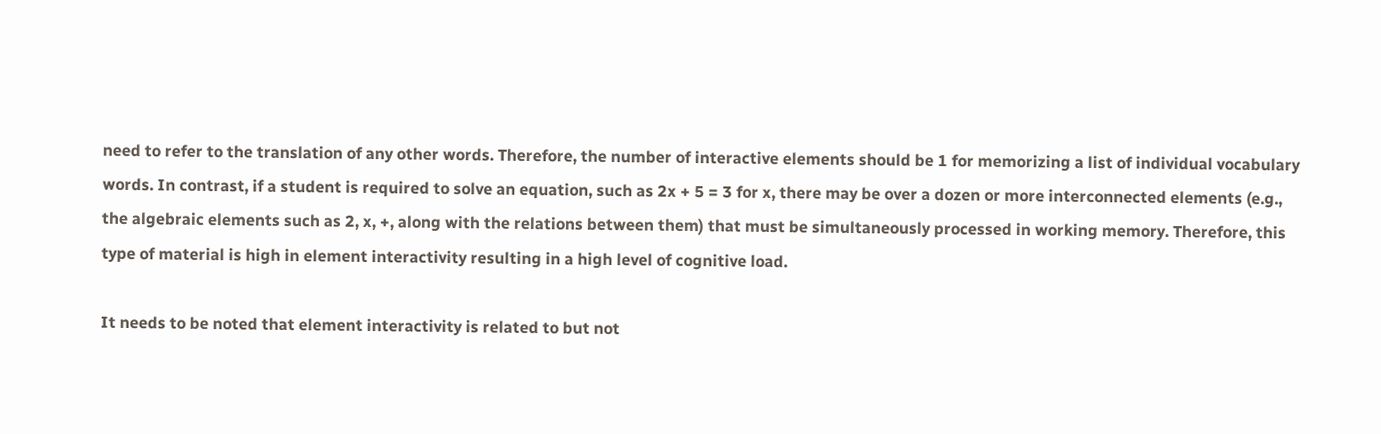need to refer to the translation of any other words. Therefore, the number of interactive elements should be 1 for memorizing a list of individual vocabulary words. In contrast, if a student is required to solve an equation, such as 2x + 5 = 3 for x, there may be over a dozen or more interconnected elements (e.g., the algebraic elements such as 2, x, +, along with the relations between them) that must be simultaneously processed in working memory. Therefore, this type of material is high in element interactivity resulting in a high level of cognitive load.

It needs to be noted that element interactivity is related to but not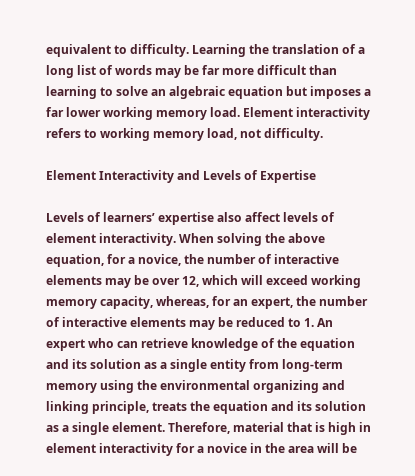equivalent to difficulty. Learning the translation of a long list of words may be far more difficult than learning to solve an algebraic equation but imposes a far lower working memory load. Element interactivity refers to working memory load, not difficulty.

Element Interactivity and Levels of Expertise

Levels of learners’ expertise also affect levels of element interactivity. When solving the above equation, for a novice, the number of interactive elements may be over 12, which will exceed working memory capacity, whereas, for an expert, the number of interactive elements may be reduced to 1. An expert who can retrieve knowledge of the equation and its solution as a single entity from long-term memory using the environmental organizing and linking principle, treats the equation and its solution as a single element. Therefore, material that is high in element interactivity for a novice in the area will be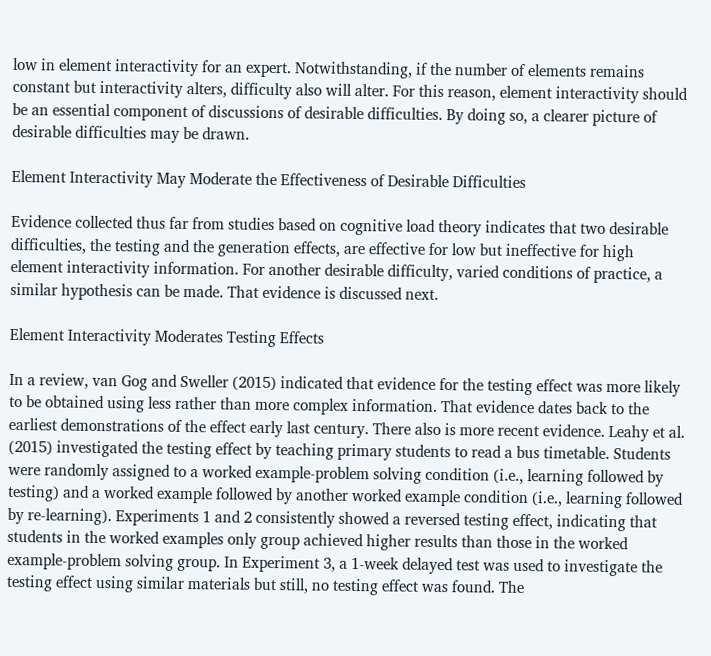low in element interactivity for an expert. Notwithstanding, if the number of elements remains constant but interactivity alters, difficulty also will alter. For this reason, element interactivity should be an essential component of discussions of desirable difficulties. By doing so, a clearer picture of desirable difficulties may be drawn.

Element Interactivity May Moderate the Effectiveness of Desirable Difficulties

Evidence collected thus far from studies based on cognitive load theory indicates that two desirable difficulties, the testing and the generation effects, are effective for low but ineffective for high element interactivity information. For another desirable difficulty, varied conditions of practice, a similar hypothesis can be made. That evidence is discussed next.

Element Interactivity Moderates Testing Effects

In a review, van Gog and Sweller (2015) indicated that evidence for the testing effect was more likely to be obtained using less rather than more complex information. That evidence dates back to the earliest demonstrations of the effect early last century. There also is more recent evidence. Leahy et al. (2015) investigated the testing effect by teaching primary students to read a bus timetable. Students were randomly assigned to a worked example-problem solving condition (i.e., learning followed by testing) and a worked example followed by another worked example condition (i.e., learning followed by re-learning). Experiments 1 and 2 consistently showed a reversed testing effect, indicating that students in the worked examples only group achieved higher results than those in the worked example-problem solving group. In Experiment 3, a 1-week delayed test was used to investigate the testing effect using similar materials but still, no testing effect was found. The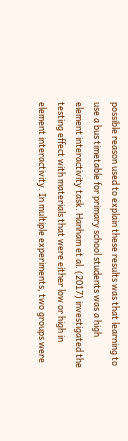possible reason used to explain these results was that learning to use a bus timetable for primary school students was a high element interactivity task. Hanham et al. (2017) investigated the testing effect with materials that were either low or high in element interactivity. In multiple experiments, two groups were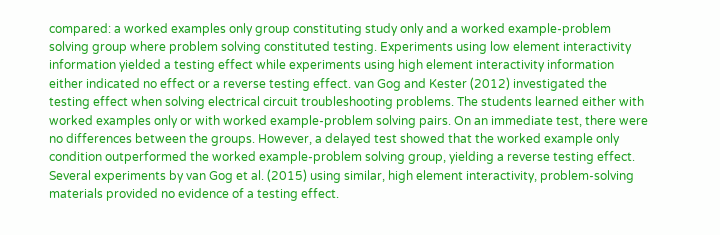compared: a worked examples only group constituting study only and a worked example-problem solving group where problem solving constituted testing. Experiments using low element interactivity information yielded a testing effect while experiments using high element interactivity information either indicated no effect or a reverse testing effect. van Gog and Kester (2012) investigated the testing effect when solving electrical circuit troubleshooting problems. The students learned either with worked examples only or with worked example-problem solving pairs. On an immediate test, there were no differences between the groups. However, a delayed test showed that the worked example only condition outperformed the worked example-problem solving group, yielding a reverse testing effect. Several experiments by van Gog et al. (2015) using similar, high element interactivity, problem-solving materials provided no evidence of a testing effect.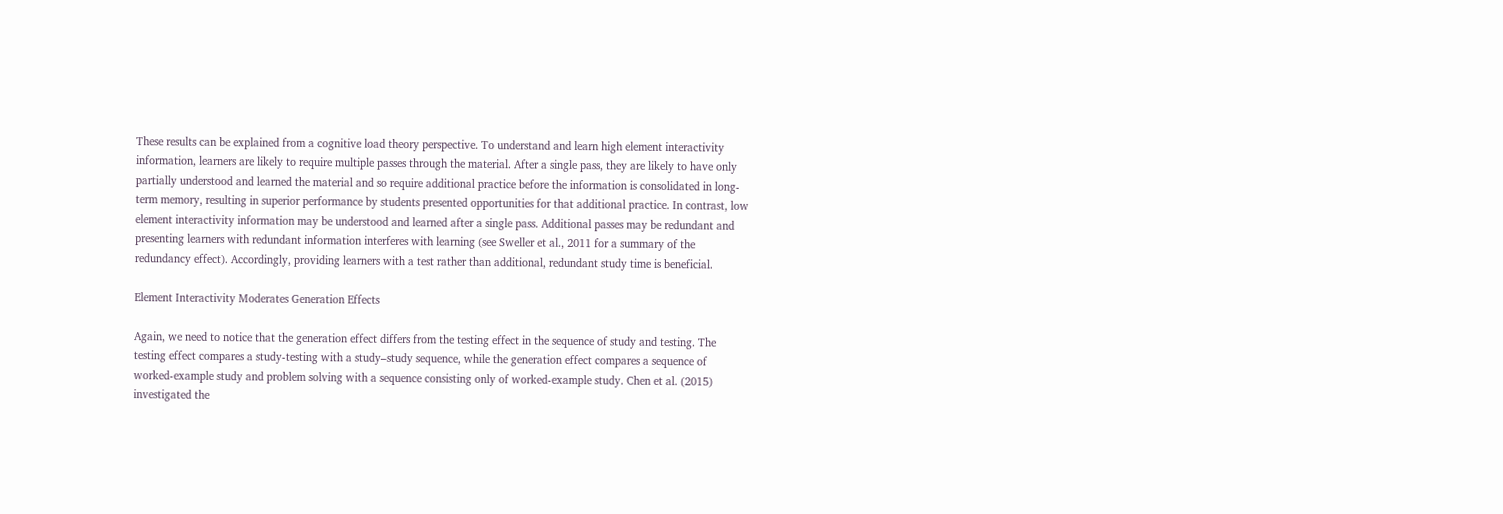These results can be explained from a cognitive load theory perspective. To understand and learn high element interactivity information, learners are likely to require multiple passes through the material. After a single pass, they are likely to have only partially understood and learned the material and so require additional practice before the information is consolidated in long-term memory, resulting in superior performance by students presented opportunities for that additional practice. In contrast, low element interactivity information may be understood and learned after a single pass. Additional passes may be redundant and presenting learners with redundant information interferes with learning (see Sweller et al., 2011 for a summary of the redundancy effect). Accordingly, providing learners with a test rather than additional, redundant study time is beneficial.

Element Interactivity Moderates Generation Effects

Again, we need to notice that the generation effect differs from the testing effect in the sequence of study and testing. The testing effect compares a study-testing with a study–study sequence, while the generation effect compares a sequence of worked-example study and problem solving with a sequence consisting only of worked-example study. Chen et al. (2015) investigated the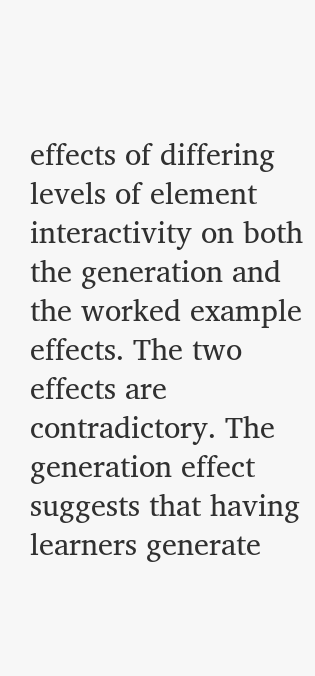effects of differing levels of element interactivity on both the generation and the worked example effects. The two effects are contradictory. The generation effect suggests that having learners generate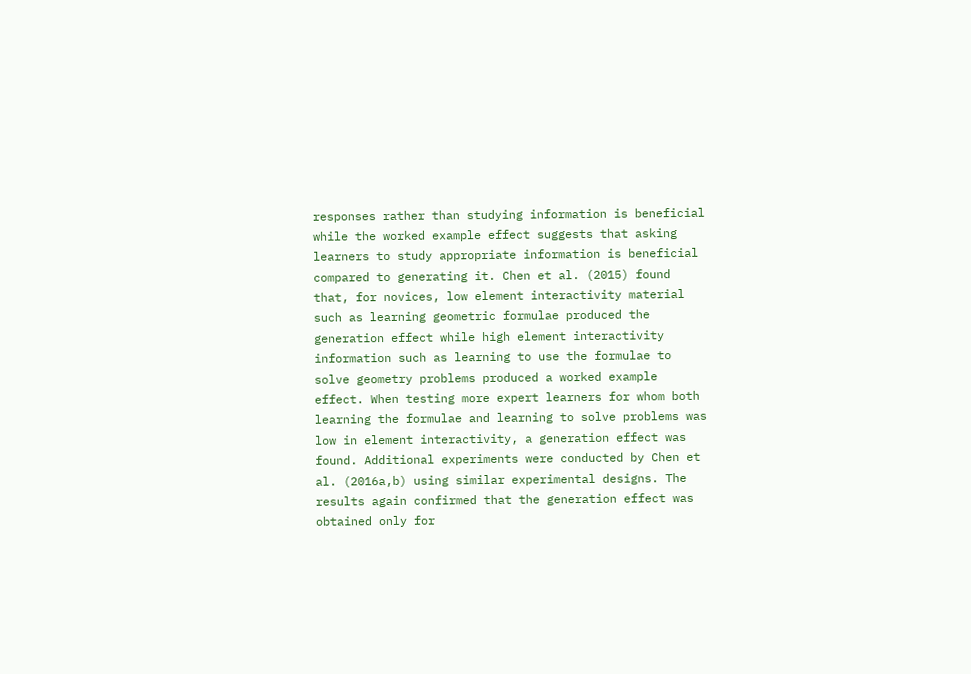responses rather than studying information is beneficial while the worked example effect suggests that asking learners to study appropriate information is beneficial compared to generating it. Chen et al. (2015) found that, for novices, low element interactivity material such as learning geometric formulae produced the generation effect while high element interactivity information such as learning to use the formulae to solve geometry problems produced a worked example effect. When testing more expert learners for whom both learning the formulae and learning to solve problems was low in element interactivity, a generation effect was found. Additional experiments were conducted by Chen et al. (2016a,b) using similar experimental designs. The results again confirmed that the generation effect was obtained only for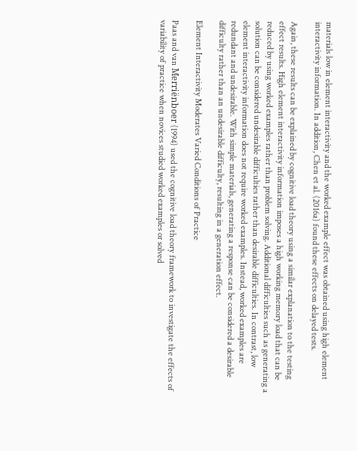materials low in element interactivity and the worked example effect was obtained using high element interactivity information. In addition, Chen et al. (2016a) found these effects on delayed tests.

Again, these results can be explained by cognitive load theory using a similar explanation to the testing effect results. High element interactivity information imposes a high working memory load that can be reduced by using worked examples rather than problem solving. Additional difficulties such as generating a solution can be considered undesirable difficulties rather than desirable difficulties. In contrast, low element interactivity information does not require worked examples. Instead, worked examples are redundant and undesirable. With simple materials, generating a response can be considered a desirable difficulty rather than an undesirable difficulty, resulting in a generation effect.

Element Interactivity Moderates Varied Conditions of Practice

Paas and van Merriënboer (1994) used the cognitive load theory framework to investigate the effects of variability of practice when novices studied worked examples or solved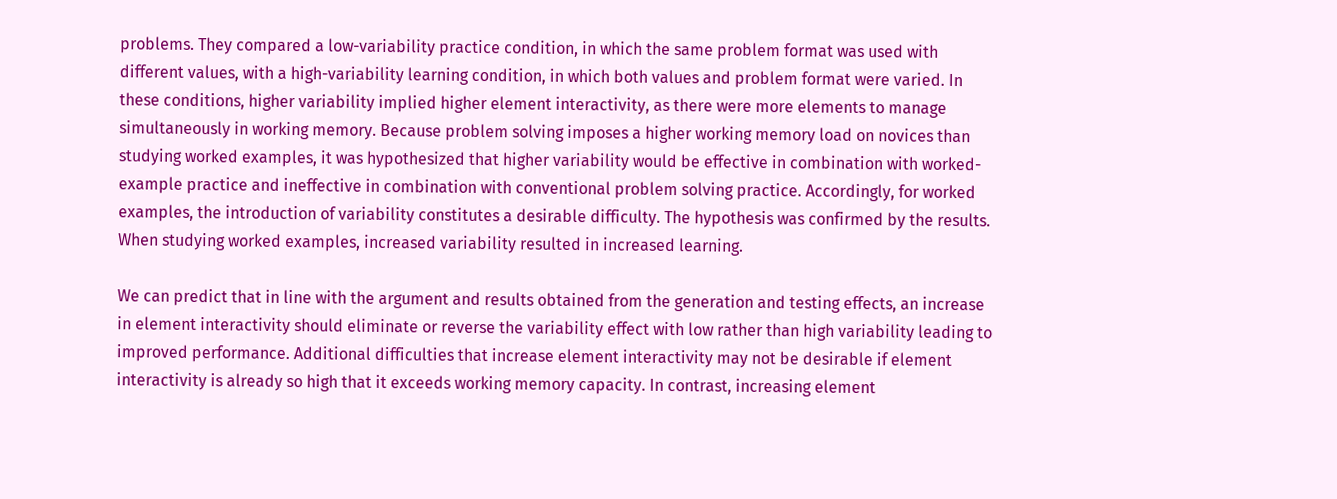problems. They compared a low-variability practice condition, in which the same problem format was used with different values, with a high-variability learning condition, in which both values and problem format were varied. In these conditions, higher variability implied higher element interactivity, as there were more elements to manage simultaneously in working memory. Because problem solving imposes a higher working memory load on novices than studying worked examples, it was hypothesized that higher variability would be effective in combination with worked-example practice and ineffective in combination with conventional problem solving practice. Accordingly, for worked examples, the introduction of variability constitutes a desirable difficulty. The hypothesis was confirmed by the results. When studying worked examples, increased variability resulted in increased learning.

We can predict that in line with the argument and results obtained from the generation and testing effects, an increase in element interactivity should eliminate or reverse the variability effect with low rather than high variability leading to improved performance. Additional difficulties that increase element interactivity may not be desirable if element interactivity is already so high that it exceeds working memory capacity. In contrast, increasing element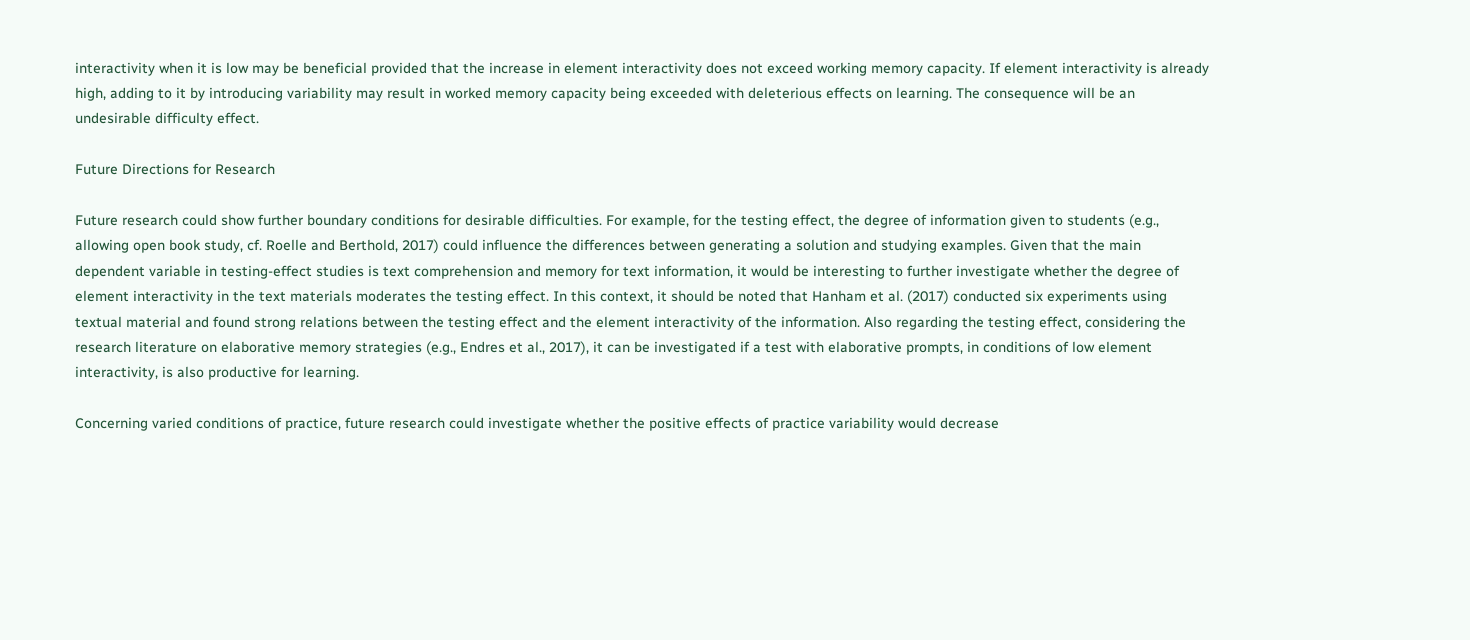interactivity when it is low may be beneficial provided that the increase in element interactivity does not exceed working memory capacity. If element interactivity is already high, adding to it by introducing variability may result in worked memory capacity being exceeded with deleterious effects on learning. The consequence will be an undesirable difficulty effect.

Future Directions for Research

Future research could show further boundary conditions for desirable difficulties. For example, for the testing effect, the degree of information given to students (e.g., allowing open book study, cf. Roelle and Berthold, 2017) could influence the differences between generating a solution and studying examples. Given that the main dependent variable in testing-effect studies is text comprehension and memory for text information, it would be interesting to further investigate whether the degree of element interactivity in the text materials moderates the testing effect. In this context, it should be noted that Hanham et al. (2017) conducted six experiments using textual material and found strong relations between the testing effect and the element interactivity of the information. Also regarding the testing effect, considering the research literature on elaborative memory strategies (e.g., Endres et al., 2017), it can be investigated if a test with elaborative prompts, in conditions of low element interactivity, is also productive for learning.

Concerning varied conditions of practice, future research could investigate whether the positive effects of practice variability would decrease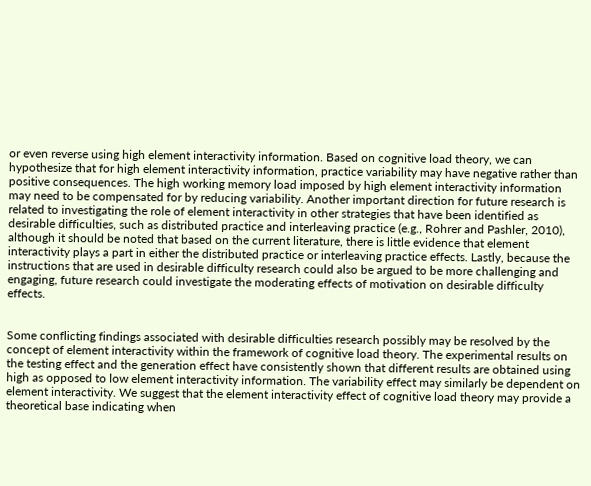or even reverse using high element interactivity information. Based on cognitive load theory, we can hypothesize that for high element interactivity information, practice variability may have negative rather than positive consequences. The high working memory load imposed by high element interactivity information may need to be compensated for by reducing variability. Another important direction for future research is related to investigating the role of element interactivity in other strategies that have been identified as desirable difficulties, such as distributed practice and interleaving practice (e.g., Rohrer and Pashler, 2010), although it should be noted that based on the current literature, there is little evidence that element interactivity plays a part in either the distributed practice or interleaving practice effects. Lastly, because the instructions that are used in desirable difficulty research could also be argued to be more challenging and engaging, future research could investigate the moderating effects of motivation on desirable difficulty effects.


Some conflicting findings associated with desirable difficulties research possibly may be resolved by the concept of element interactivity within the framework of cognitive load theory. The experimental results on the testing effect and the generation effect have consistently shown that different results are obtained using high as opposed to low element interactivity information. The variability effect may similarly be dependent on element interactivity. We suggest that the element interactivity effect of cognitive load theory may provide a theoretical base indicating when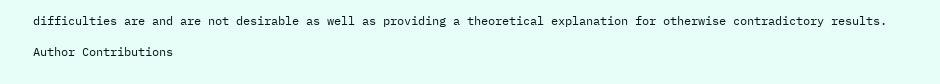difficulties are and are not desirable as well as providing a theoretical explanation for otherwise contradictory results.

Author Contributions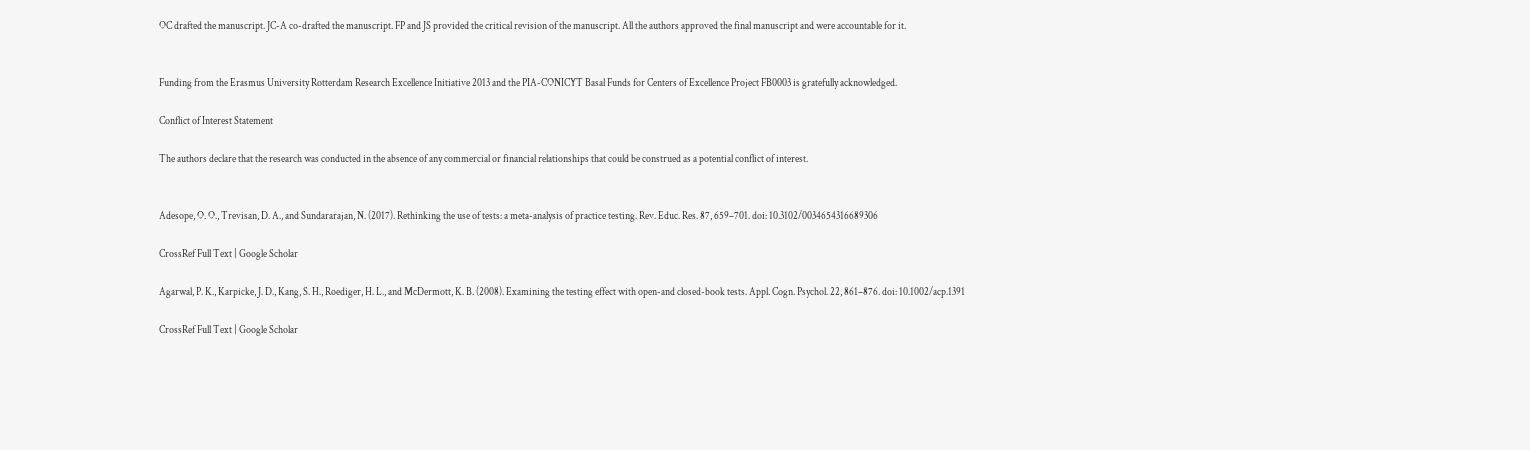OC drafted the manuscript. JC-A co-drafted the manuscript. FP and JS provided the critical revision of the manuscript. All the authors approved the final manuscript and were accountable for it.


Funding from the Erasmus University Rotterdam Research Excellence Initiative 2013 and the PIA-CONICYT Basal Funds for Centers of Excellence Project FB0003 is gratefully acknowledged.

Conflict of Interest Statement

The authors declare that the research was conducted in the absence of any commercial or financial relationships that could be construed as a potential conflict of interest.


Adesope, O. O., Trevisan, D. A., and Sundararajan, N. (2017). Rethinking the use of tests: a meta-analysis of practice testing. Rev. Educ. Res. 87, 659–701. doi: 10.3102/0034654316689306

CrossRef Full Text | Google Scholar

Agarwal, P. K., Karpicke, J. D., Kang, S. H., Roediger, H. L., and McDermott, K. B. (2008). Examining the testing effect with open-and closed-book tests. Appl. Cogn. Psychol. 22, 861–876. doi: 10.1002/acp.1391

CrossRef Full Text | Google Scholar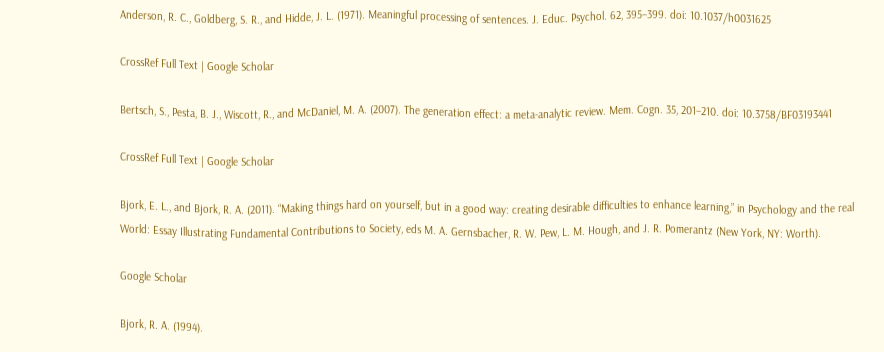Anderson, R. C., Goldberg, S. R., and Hidde, J. L. (1971). Meaningful processing of sentences. J. Educ. Psychol. 62, 395–399. doi: 10.1037/h0031625

CrossRef Full Text | Google Scholar

Bertsch, S., Pesta, B. J., Wiscott, R., and McDaniel, M. A. (2007). The generation effect: a meta-analytic review. Mem. Cogn. 35, 201–210. doi: 10.3758/BF03193441

CrossRef Full Text | Google Scholar

Bjork, E. L., and Bjork, R. A. (2011). “Making things hard on yourself, but in a good way: creating desirable difficulties to enhance learning,” in Psychology and the real World: Essay Illustrating Fundamental Contributions to Society, eds M. A. Gernsbacher, R. W. Pew, L. M. Hough, and J. R. Pomerantz (New York, NY: Worth).

Google Scholar

Bjork, R. A. (1994).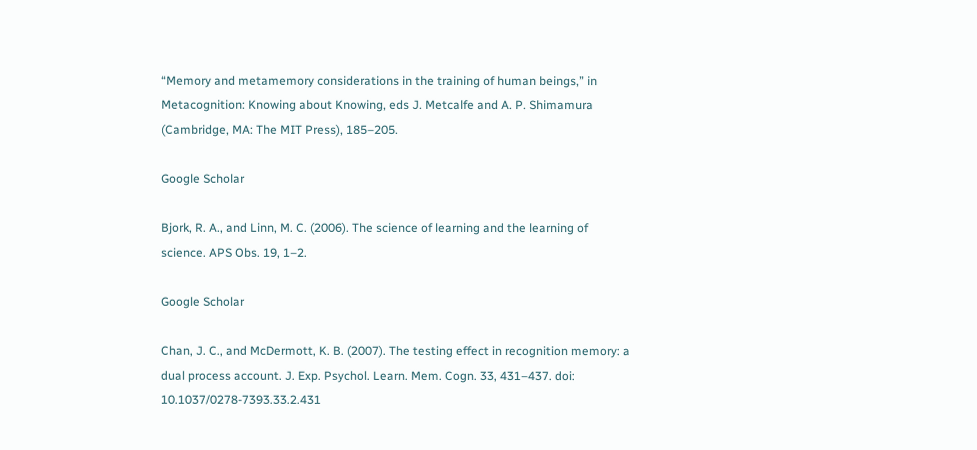“Memory and metamemory considerations in the training of human beings,” in Metacognition: Knowing about Knowing, eds J. Metcalfe and A. P. Shimamura (Cambridge, MA: The MIT Press), 185–205.

Google Scholar

Bjork, R. A., and Linn, M. C. (2006). The science of learning and the learning of science. APS Obs. 19, 1–2.

Google Scholar

Chan, J. C., and McDermott, K. B. (2007). The testing effect in recognition memory: a dual process account. J. Exp. Psychol. Learn. Mem. Cogn. 33, 431–437. doi: 10.1037/0278-7393.33.2.431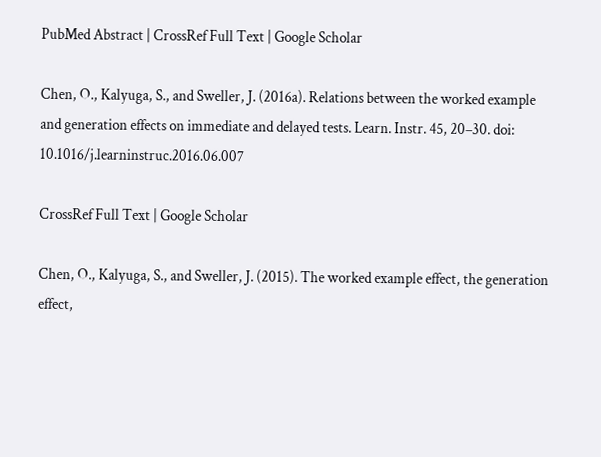PubMed Abstract | CrossRef Full Text | Google Scholar

Chen, O., Kalyuga, S., and Sweller, J. (2016a). Relations between the worked example and generation effects on immediate and delayed tests. Learn. Instr. 45, 20–30. doi: 10.1016/j.learninstruc.2016.06.007

CrossRef Full Text | Google Scholar

Chen, O., Kalyuga, S., and Sweller, J. (2015). The worked example effect, the generation effect,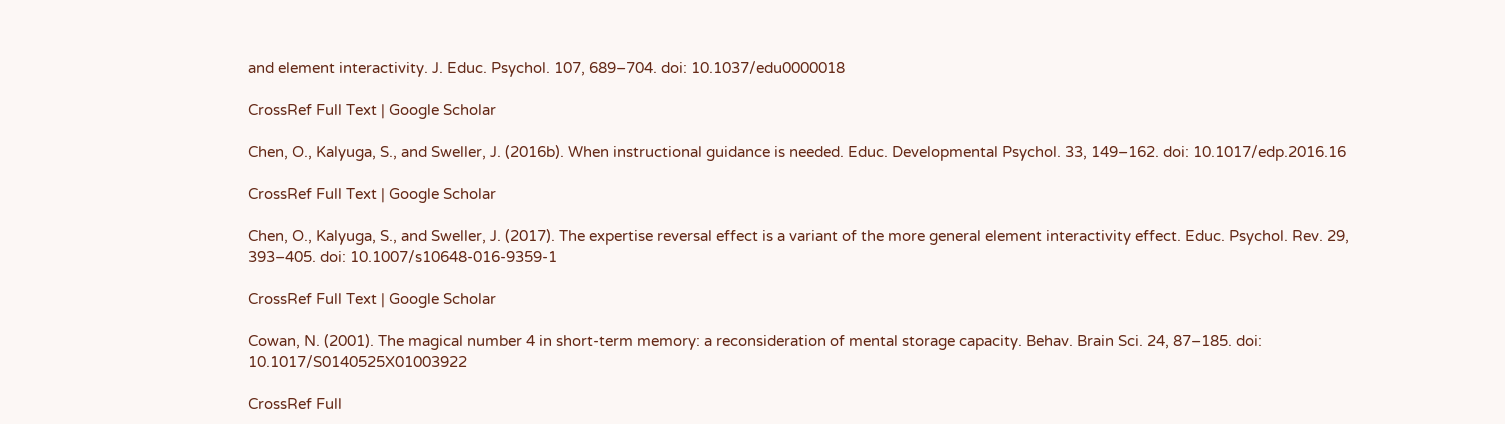and element interactivity. J. Educ. Psychol. 107, 689–704. doi: 10.1037/edu0000018

CrossRef Full Text | Google Scholar

Chen, O., Kalyuga, S., and Sweller, J. (2016b). When instructional guidance is needed. Educ. Developmental Psychol. 33, 149–162. doi: 10.1017/edp.2016.16

CrossRef Full Text | Google Scholar

Chen, O., Kalyuga, S., and Sweller, J. (2017). The expertise reversal effect is a variant of the more general element interactivity effect. Educ. Psychol. Rev. 29, 393–405. doi: 10.1007/s10648-016-9359-1

CrossRef Full Text | Google Scholar

Cowan, N. (2001). The magical number 4 in short-term memory: a reconsideration of mental storage capacity. Behav. Brain Sci. 24, 87–185. doi: 10.1017/S0140525X01003922

CrossRef Full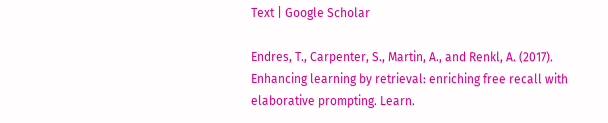Text | Google Scholar

Endres, T., Carpenter, S., Martin, A., and Renkl, A. (2017). Enhancing learning by retrieval: enriching free recall with elaborative prompting. Learn.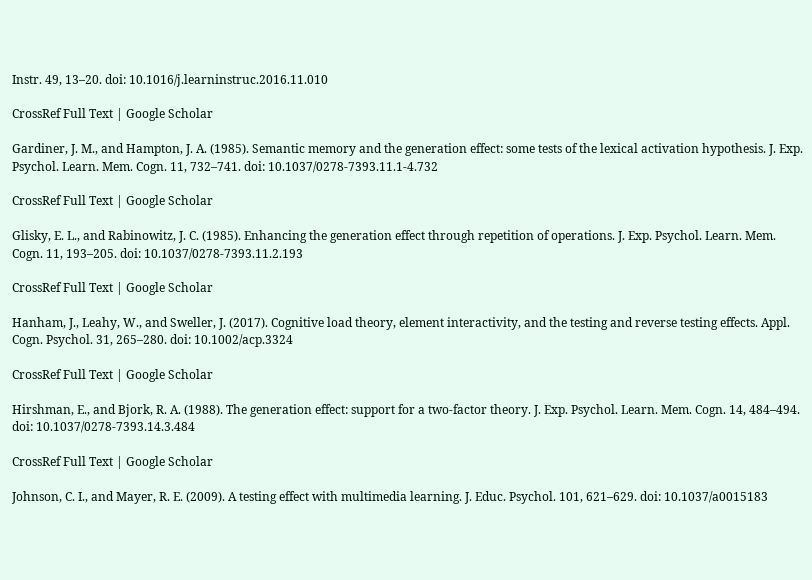Instr. 49, 13–20. doi: 10.1016/j.learninstruc.2016.11.010

CrossRef Full Text | Google Scholar

Gardiner, J. M., and Hampton, J. A. (1985). Semantic memory and the generation effect: some tests of the lexical activation hypothesis. J. Exp. Psychol. Learn. Mem. Cogn. 11, 732–741. doi: 10.1037/0278-7393.11.1-4.732

CrossRef Full Text | Google Scholar

Glisky, E. L., and Rabinowitz, J. C. (1985). Enhancing the generation effect through repetition of operations. J. Exp. Psychol. Learn. Mem. Cogn. 11, 193–205. doi: 10.1037/0278-7393.11.2.193

CrossRef Full Text | Google Scholar

Hanham, J., Leahy, W., and Sweller, J. (2017). Cognitive load theory, element interactivity, and the testing and reverse testing effects. Appl. Cogn. Psychol. 31, 265–280. doi: 10.1002/acp.3324

CrossRef Full Text | Google Scholar

Hirshman, E., and Bjork, R. A. (1988). The generation effect: support for a two-factor theory. J. Exp. Psychol. Learn. Mem. Cogn. 14, 484–494. doi: 10.1037/0278-7393.14.3.484

CrossRef Full Text | Google Scholar

Johnson, C. I., and Mayer, R. E. (2009). A testing effect with multimedia learning. J. Educ. Psychol. 101, 621–629. doi: 10.1037/a0015183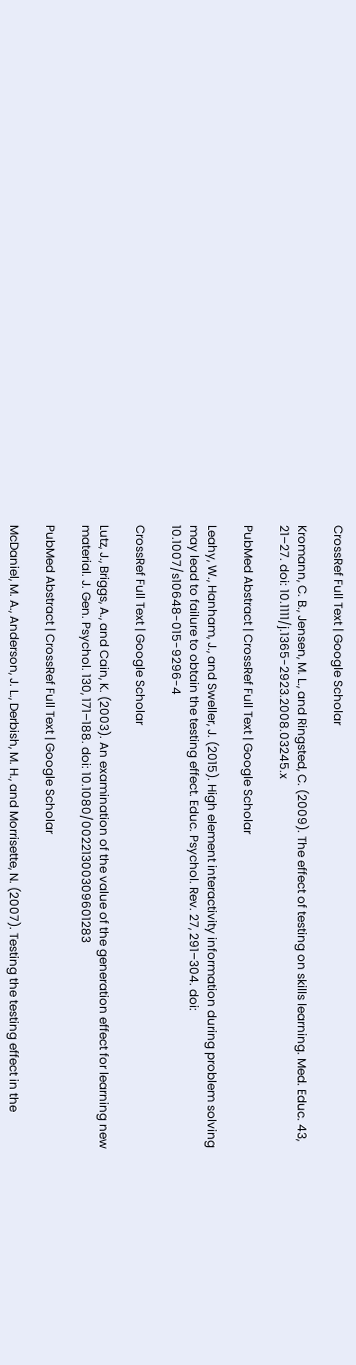CrossRef Full Text | Google Scholar

Kromann, C. B., Jensen, M. L., and Ringsted, C. (2009). The effect of testing on skills learning. Med. Educ. 43, 21–27. doi: 10.1111/j.1365-2923.2008.03245.x

PubMed Abstract | CrossRef Full Text | Google Scholar

Leahy, W., Hanham, J., and Sweller, J. (2015). High element interactivity information during problem solving may lead to failure to obtain the testing effect. Educ. Psychol. Rev. 27, 291–304. doi: 10.1007/s10648-015-9296-4

CrossRef Full Text | Google Scholar

Lutz, J., Briggs, A., and Cain, K. (2003). An examination of the value of the generation effect for learning new material. J. Gen. Psychol. 130, 171–188. doi: 10.1080/00221300309601283

PubMed Abstract | CrossRef Full Text | Google Scholar

McDaniel, M. A., Anderson, J. L., Derbish, M. H., and Morrisette, N. (2007). Testing the testing effect in the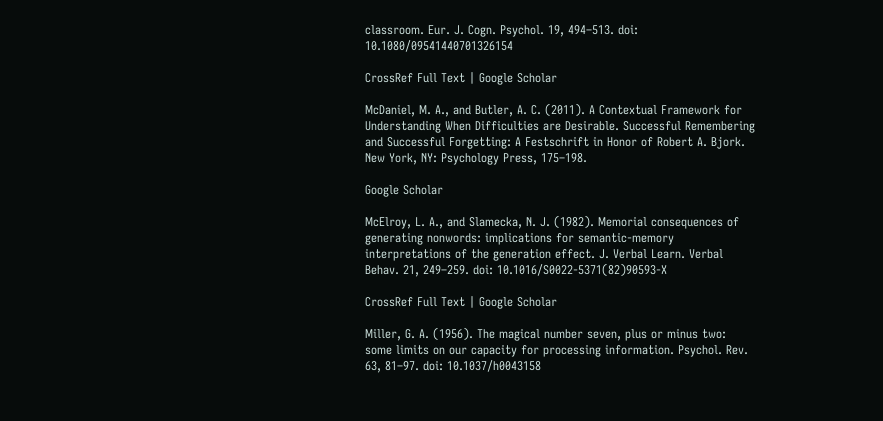classroom. Eur. J. Cogn. Psychol. 19, 494–513. doi: 10.1080/09541440701326154

CrossRef Full Text | Google Scholar

McDaniel, M. A., and Butler, A. C. (2011). A Contextual Framework for Understanding When Difficulties are Desirable. Successful Remembering and Successful Forgetting: A Festschrift in Honor of Robert A. Bjork. New York, NY: Psychology Press, 175–198.

Google Scholar

McElroy, L. A., and Slamecka, N. J. (1982). Memorial consequences of generating nonwords: implications for semantic-memory interpretations of the generation effect. J. Verbal Learn. Verbal Behav. 21, 249–259. doi: 10.1016/S0022-5371(82)90593-X

CrossRef Full Text | Google Scholar

Miller, G. A. (1956). The magical number seven, plus or minus two: some limits on our capacity for processing information. Psychol. Rev. 63, 81–97. doi: 10.1037/h0043158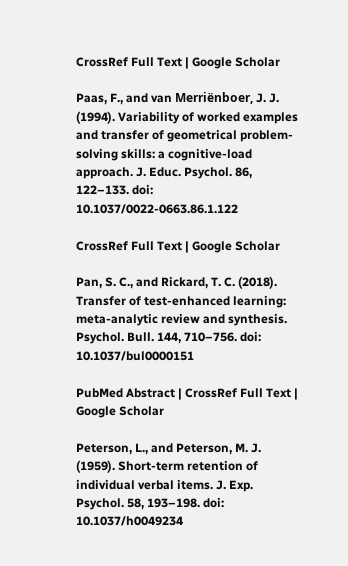CrossRef Full Text | Google Scholar

Paas, F., and van Merriënboer, J. J. (1994). Variability of worked examples and transfer of geometrical problem-solving skills: a cognitive-load approach. J. Educ. Psychol. 86, 122–133. doi: 10.1037/0022-0663.86.1.122

CrossRef Full Text | Google Scholar

Pan, S. C., and Rickard, T. C. (2018). Transfer of test-enhanced learning: meta-analytic review and synthesis. Psychol. Bull. 144, 710–756. doi: 10.1037/bul0000151

PubMed Abstract | CrossRef Full Text | Google Scholar

Peterson, L., and Peterson, M. J. (1959). Short-term retention of individual verbal items. J. Exp. Psychol. 58, 193–198. doi: 10.1037/h0049234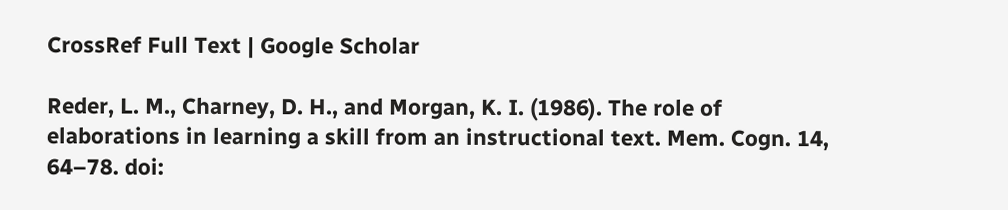CrossRef Full Text | Google Scholar

Reder, L. M., Charney, D. H., and Morgan, K. I. (1986). The role of elaborations in learning a skill from an instructional text. Mem. Cogn. 14, 64–78. doi: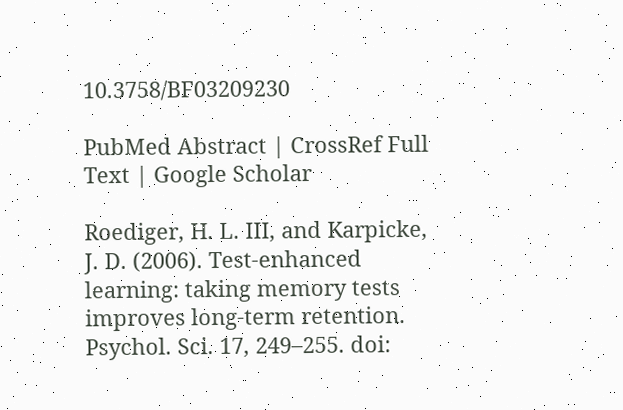10.3758/BF03209230

PubMed Abstract | CrossRef Full Text | Google Scholar

Roediger, H. L. III, and Karpicke, J. D. (2006). Test-enhanced learning: taking memory tests improves long-term retention. Psychol. Sci. 17, 249–255. doi: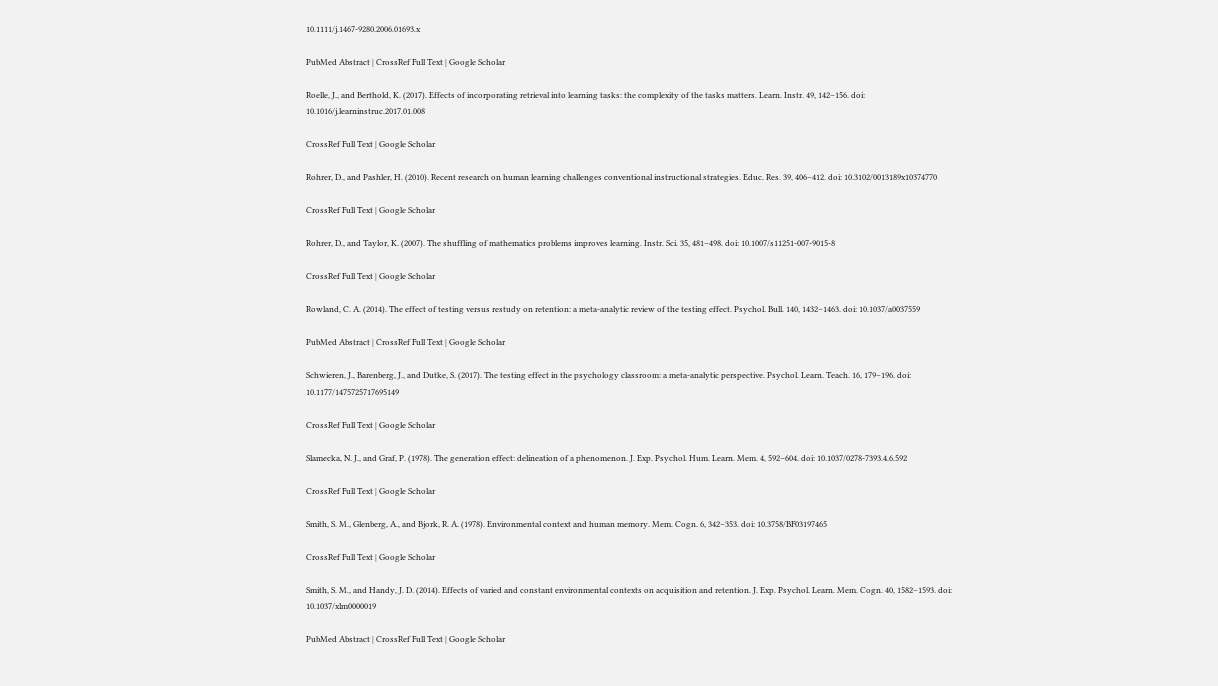10.1111/j.1467-9280.2006.01693.x

PubMed Abstract | CrossRef Full Text | Google Scholar

Roelle, J., and Berthold, K. (2017). Effects of incorporating retrieval into learning tasks: the complexity of the tasks matters. Learn. Instr. 49, 142–156. doi: 10.1016/j.learninstruc.2017.01.008

CrossRef Full Text | Google Scholar

Rohrer, D., and Pashler, H. (2010). Recent research on human learning challenges conventional instructional strategies. Educ. Res. 39, 406–412. doi: 10.3102/0013189x10374770

CrossRef Full Text | Google Scholar

Rohrer, D., and Taylor, K. (2007). The shuffling of mathematics problems improves learning. Instr. Sci. 35, 481–498. doi: 10.1007/s11251-007-9015-8

CrossRef Full Text | Google Scholar

Rowland, C. A. (2014). The effect of testing versus restudy on retention: a meta-analytic review of the testing effect. Psychol. Bull. 140, 1432–1463. doi: 10.1037/a0037559

PubMed Abstract | CrossRef Full Text | Google Scholar

Schwieren, J., Barenberg, J., and Dutke, S. (2017). The testing effect in the psychology classroom: a meta-analytic perspective. Psychol. Learn. Teach. 16, 179–196. doi: 10.1177/1475725717695149

CrossRef Full Text | Google Scholar

Slamecka, N. J., and Graf, P. (1978). The generation effect: delineation of a phenomenon. J. Exp. Psychol. Hum. Learn. Mem. 4, 592–604. doi: 10.1037/0278-7393.4.6.592

CrossRef Full Text | Google Scholar

Smith, S. M., Glenberg, A., and Bjork, R. A. (1978). Environmental context and human memory. Mem. Cogn. 6, 342–353. doi: 10.3758/BF03197465

CrossRef Full Text | Google Scholar

Smith, S. M., and Handy, J. D. (2014). Effects of varied and constant environmental contexts on acquisition and retention. J. Exp. Psychol. Learn. Mem. Cogn. 40, 1582–1593. doi: 10.1037/xlm0000019

PubMed Abstract | CrossRef Full Text | Google Scholar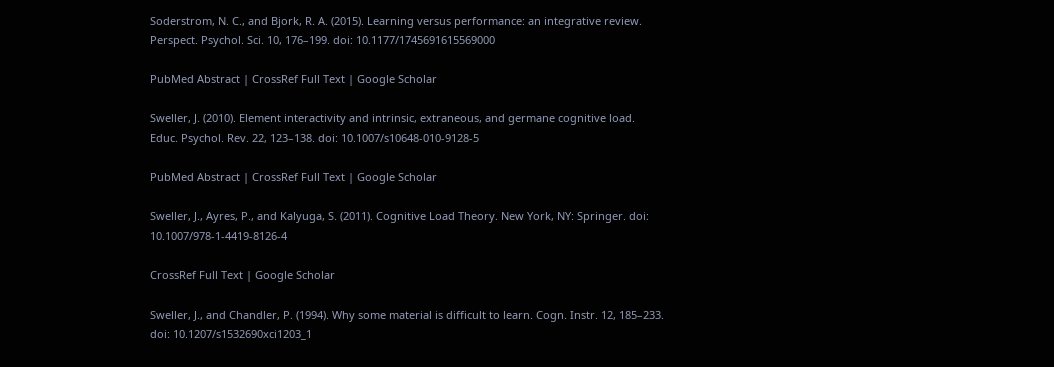Soderstrom, N. C., and Bjork, R. A. (2015). Learning versus performance: an integrative review. Perspect. Psychol. Sci. 10, 176–199. doi: 10.1177/1745691615569000

PubMed Abstract | CrossRef Full Text | Google Scholar

Sweller, J. (2010). Element interactivity and intrinsic, extraneous, and germane cognitive load. Educ. Psychol. Rev. 22, 123–138. doi: 10.1007/s10648-010-9128-5

PubMed Abstract | CrossRef Full Text | Google Scholar

Sweller, J., Ayres, P., and Kalyuga, S. (2011). Cognitive Load Theory. New York, NY: Springer. doi: 10.1007/978-1-4419-8126-4

CrossRef Full Text | Google Scholar

Sweller, J., and Chandler, P. (1994). Why some material is difficult to learn. Cogn. Instr. 12, 185–233. doi: 10.1207/s1532690xci1203_1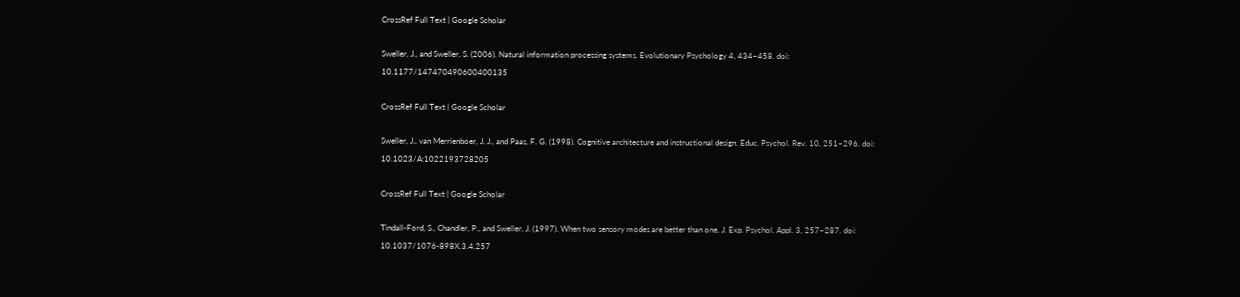CrossRef Full Text | Google Scholar

Sweller, J., and Sweller, S. (2006). Natural information processing systems. Evolutionary Psychology 4, 434–458. doi: 10.1177/147470490600400135

CrossRef Full Text | Google Scholar

Sweller, J., van Merrienboer, J. J., and Paas, F. G. (1998). Cognitive architecture and instructional design. Educ. Psychol. Rev. 10, 251–296. doi: 10.1023/A:1022193728205

CrossRef Full Text | Google Scholar

Tindall-Ford, S., Chandler, P., and Sweller, J. (1997). When two sensory modes are better than one. J. Exp. Psychol. Appl. 3, 257–287. doi: 10.1037/1076-898X.3.4.257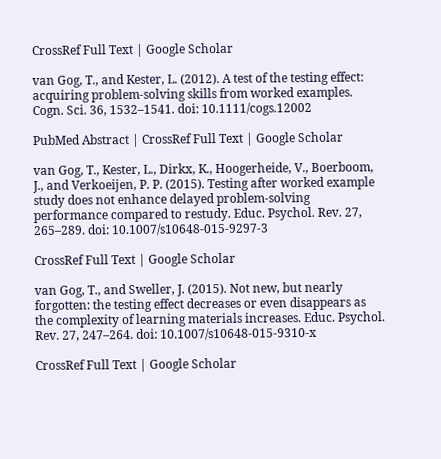CrossRef Full Text | Google Scholar

van Gog, T., and Kester, L. (2012). A test of the testing effect: acquiring problem-solving skills from worked examples. Cogn. Sci. 36, 1532–1541. doi: 10.1111/cogs.12002

PubMed Abstract | CrossRef Full Text | Google Scholar

van Gog, T., Kester, L., Dirkx, K., Hoogerheide, V., Boerboom, J., and Verkoeijen, P. P. (2015). Testing after worked example study does not enhance delayed problem-solving performance compared to restudy. Educ. Psychol. Rev. 27, 265–289. doi: 10.1007/s10648-015-9297-3

CrossRef Full Text | Google Scholar

van Gog, T., and Sweller, J. (2015). Not new, but nearly forgotten: the testing effect decreases or even disappears as the complexity of learning materials increases. Educ. Psychol. Rev. 27, 247–264. doi: 10.1007/s10648-015-9310-x

CrossRef Full Text | Google Scholar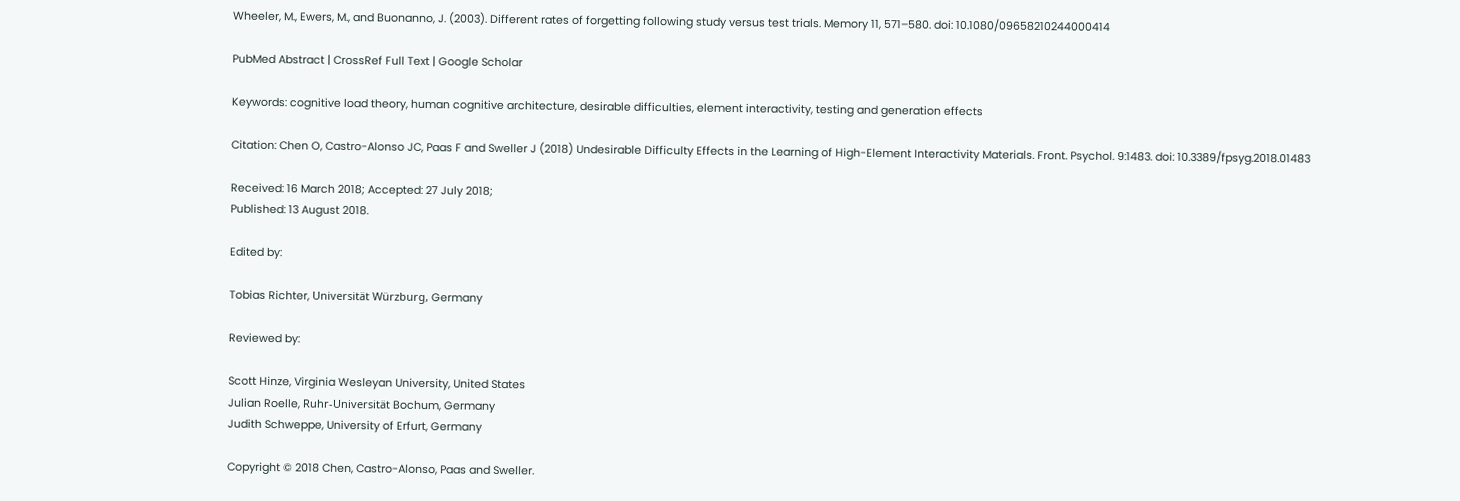Wheeler, M., Ewers, M., and Buonanno, J. (2003). Different rates of forgetting following study versus test trials. Memory 11, 571–580. doi: 10.1080/09658210244000414

PubMed Abstract | CrossRef Full Text | Google Scholar

Keywords: cognitive load theory, human cognitive architecture, desirable difficulties, element interactivity, testing and generation effects

Citation: Chen O, Castro-Alonso JC, Paas F and Sweller J (2018) Undesirable Difficulty Effects in the Learning of High-Element Interactivity Materials. Front. Psychol. 9:1483. doi: 10.3389/fpsyg.2018.01483

Received: 16 March 2018; Accepted: 27 July 2018;
Published: 13 August 2018.

Edited by:

Tobias Richter, Universität Würzburg, Germany

Reviewed by:

Scott Hinze, Virginia Wesleyan University, United States
Julian Roelle, Ruhr-Universität Bochum, Germany
Judith Schweppe, University of Erfurt, Germany

Copyright © 2018 Chen, Castro-Alonso, Paas and Sweller.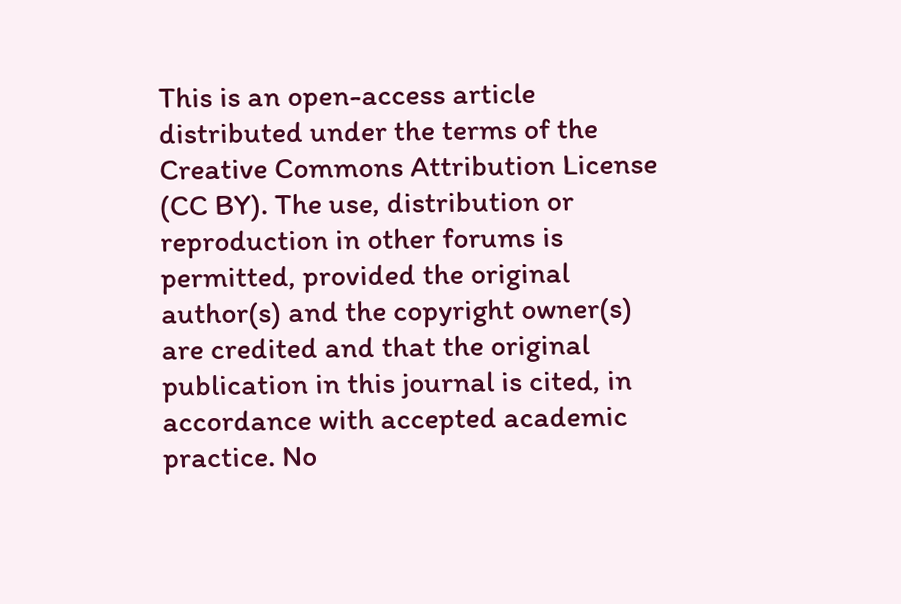This is an open-access article distributed under the terms of the Creative Commons Attribution License (CC BY). The use, distribution or reproduction in other forums is permitted, provided the original author(s) and the copyright owner(s) are credited and that the original publication in this journal is cited, in accordance with accepted academic practice. No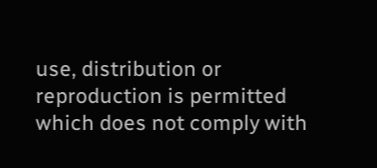use, distribution or reproduction is permitted which does not comply with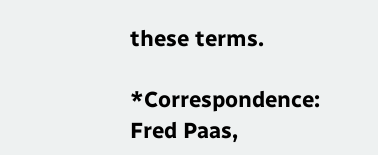these terms.

*Correspondence: Fred Paas,